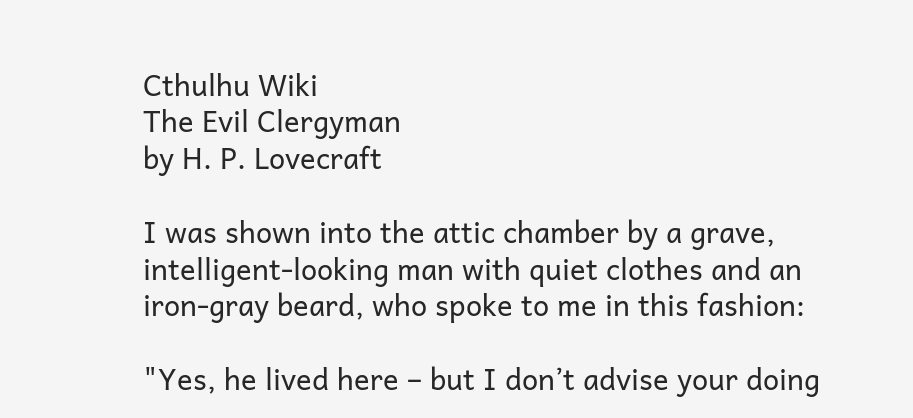Cthulhu Wiki
The Evil Clergyman
by H. P. Lovecraft

I was shown into the attic chamber by a grave, intelligent-looking man with quiet clothes and an iron-gray beard, who spoke to me in this fashion:

"Yes, he lived here – but I don’t advise your doing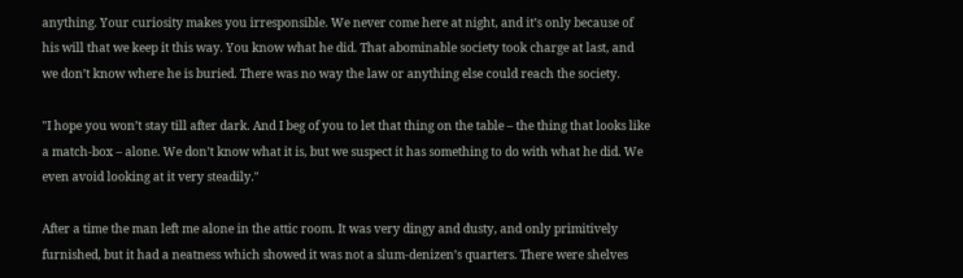anything. Your curiosity makes you irresponsible. We never come here at night, and it’s only because of his will that we keep it this way. You know what he did. That abominable society took charge at last, and we don’t know where he is buried. There was no way the law or anything else could reach the society.

"I hope you won’t stay till after dark. And I beg of you to let that thing on the table – the thing that looks like a match-box – alone. We don’t know what it is, but we suspect it has something to do with what he did. We even avoid looking at it very steadily."

After a time the man left me alone in the attic room. It was very dingy and dusty, and only primitively furnished, but it had a neatness which showed it was not a slum-denizen’s quarters. There were shelves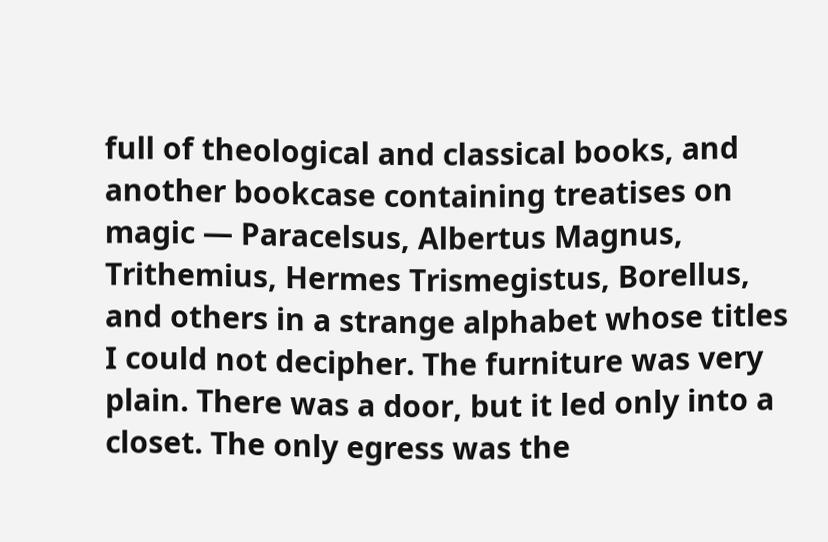full of theological and classical books, and another bookcase containing treatises on magic — Paracelsus, Albertus Magnus, Trithemius, Hermes Trismegistus, Borellus, and others in a strange alphabet whose titles I could not decipher. The furniture was very plain. There was a door, but it led only into a closet. The only egress was the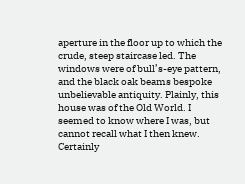aperture in the floor up to which the crude, steep staircase led. The windows were of bull’s-eye pattern, and the black oak beams bespoke unbelievable antiquity. Plainly, this house was of the Old World. I seemed to know where I was, but cannot recall what I then knew. Certainly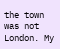the town was not London. My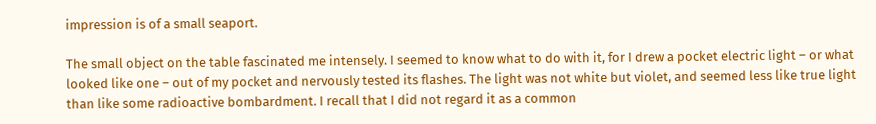impression is of a small seaport.

The small object on the table fascinated me intensely. I seemed to know what to do with it, for I drew a pocket electric light – or what looked like one – out of my pocket and nervously tested its flashes. The light was not white but violet, and seemed less like true light than like some radioactive bombardment. I recall that I did not regard it as a common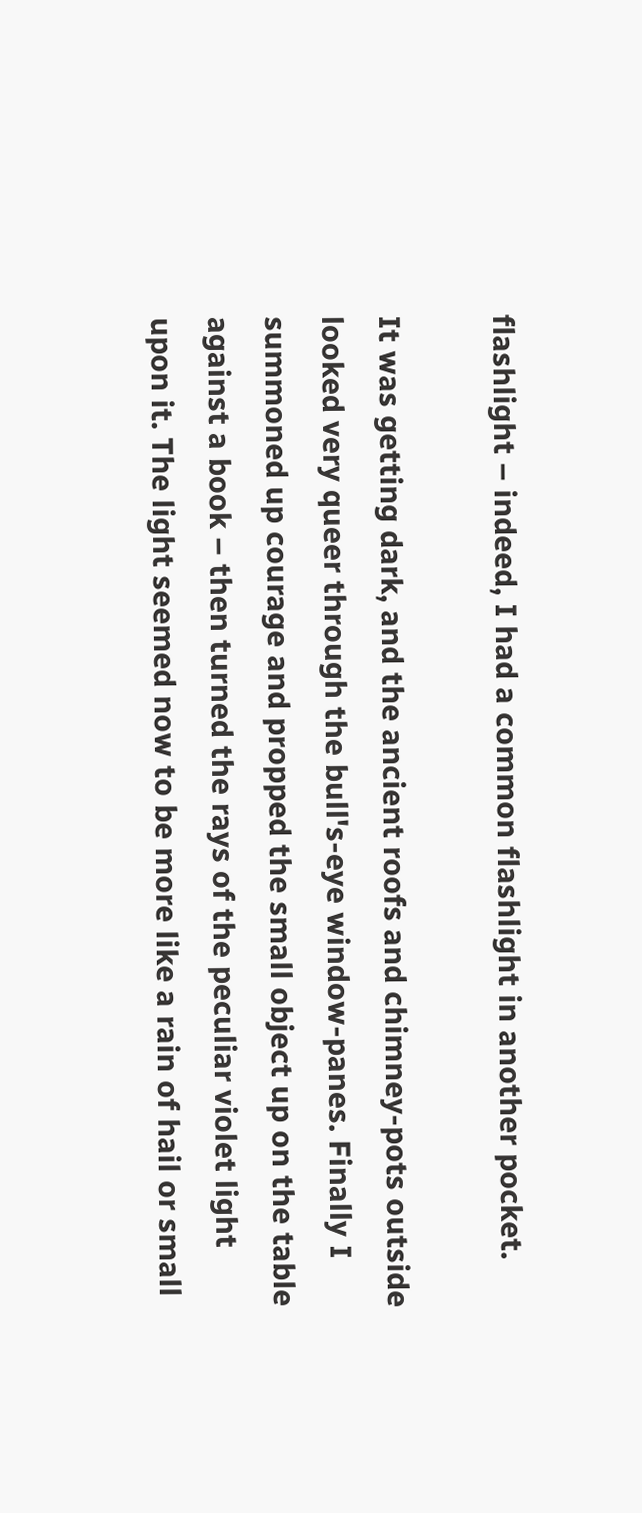flashlight – indeed, I had a common flashlight in another pocket.

It was getting dark, and the ancient roofs and chimney-pots outside looked very queer through the bull's-eye window-panes. Finally I summoned up courage and propped the small object up on the table against a book – then turned the rays of the peculiar violet light upon it. The light seemed now to be more like a rain of hail or small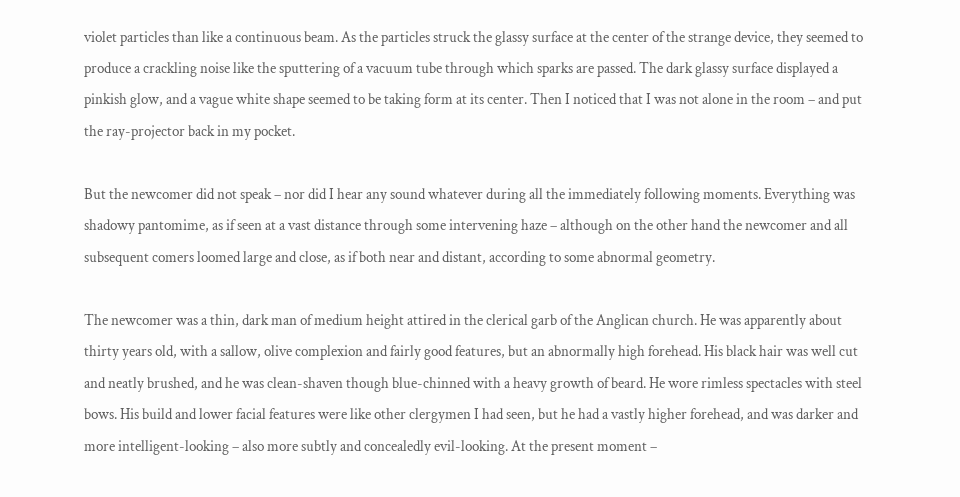violet particles than like a continuous beam. As the particles struck the glassy surface at the center of the strange device, they seemed to produce a crackling noise like the sputtering of a vacuum tube through which sparks are passed. The dark glassy surface displayed a pinkish glow, and a vague white shape seemed to be taking form at its center. Then I noticed that I was not alone in the room – and put the ray-projector back in my pocket.

But the newcomer did not speak – nor did I hear any sound whatever during all the immediately following moments. Everything was shadowy pantomime, as if seen at a vast distance through some intervening haze – although on the other hand the newcomer and all subsequent comers loomed large and close, as if both near and distant, according to some abnormal geometry.

The newcomer was a thin, dark man of medium height attired in the clerical garb of the Anglican church. He was apparently about thirty years old, with a sallow, olive complexion and fairly good features, but an abnormally high forehead. His black hair was well cut and neatly brushed, and he was clean-shaven though blue-chinned with a heavy growth of beard. He wore rimless spectacles with steel bows. His build and lower facial features were like other clergymen I had seen, but he had a vastly higher forehead, and was darker and more intelligent-looking – also more subtly and concealedly evil-looking. At the present moment –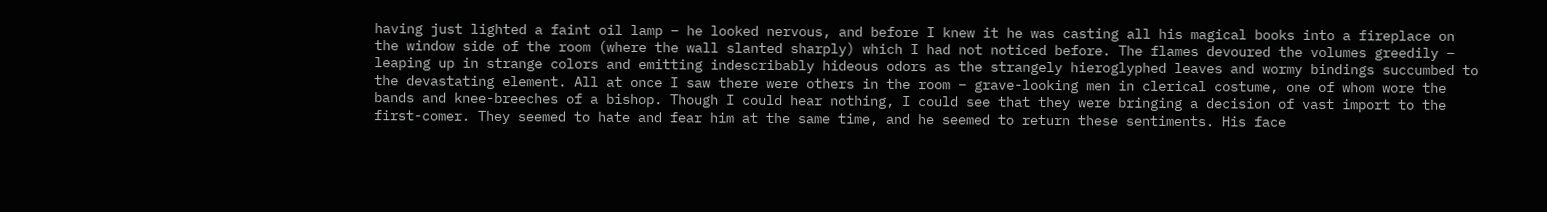having just lighted a faint oil lamp – he looked nervous, and before I knew it he was casting all his magical books into a fireplace on the window side of the room (where the wall slanted sharply) which I had not noticed before. The flames devoured the volumes greedily – leaping up in strange colors and emitting indescribably hideous odors as the strangely hieroglyphed leaves and wormy bindings succumbed to the devastating element. All at once I saw there were others in the room – grave-looking men in clerical costume, one of whom wore the bands and knee-breeches of a bishop. Though I could hear nothing, I could see that they were bringing a decision of vast import to the first-comer. They seemed to hate and fear him at the same time, and he seemed to return these sentiments. His face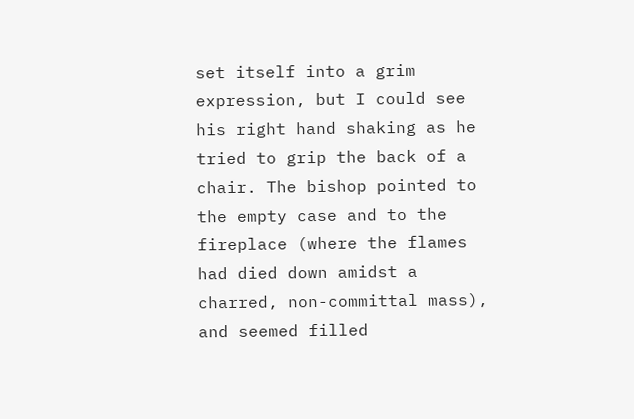set itself into a grim expression, but I could see his right hand shaking as he tried to grip the back of a chair. The bishop pointed to the empty case and to the fireplace (where the flames had died down amidst a charred, non-committal mass), and seemed filled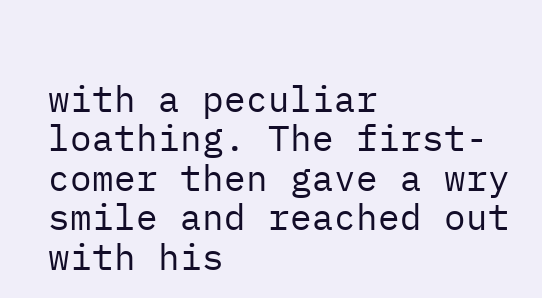with a peculiar loathing. The first-comer then gave a wry smile and reached out with his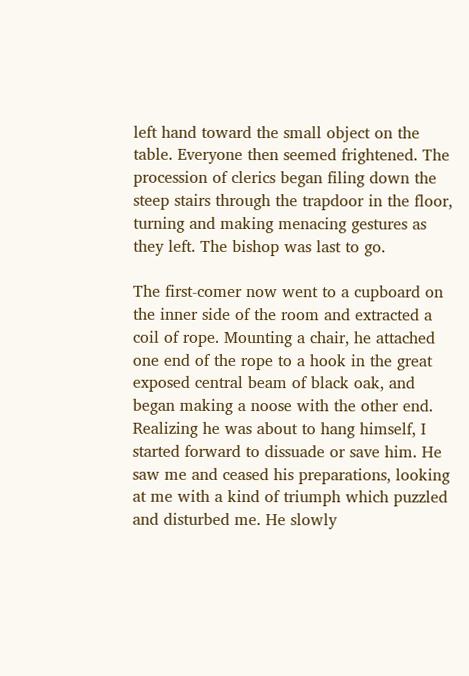left hand toward the small object on the table. Everyone then seemed frightened. The procession of clerics began filing down the steep stairs through the trapdoor in the floor, turning and making menacing gestures as they left. The bishop was last to go.

The first-comer now went to a cupboard on the inner side of the room and extracted a coil of rope. Mounting a chair, he attached one end of the rope to a hook in the great exposed central beam of black oak, and began making a noose with the other end. Realizing he was about to hang himself, I started forward to dissuade or save him. He saw me and ceased his preparations, looking at me with a kind of triumph which puzzled and disturbed me. He slowly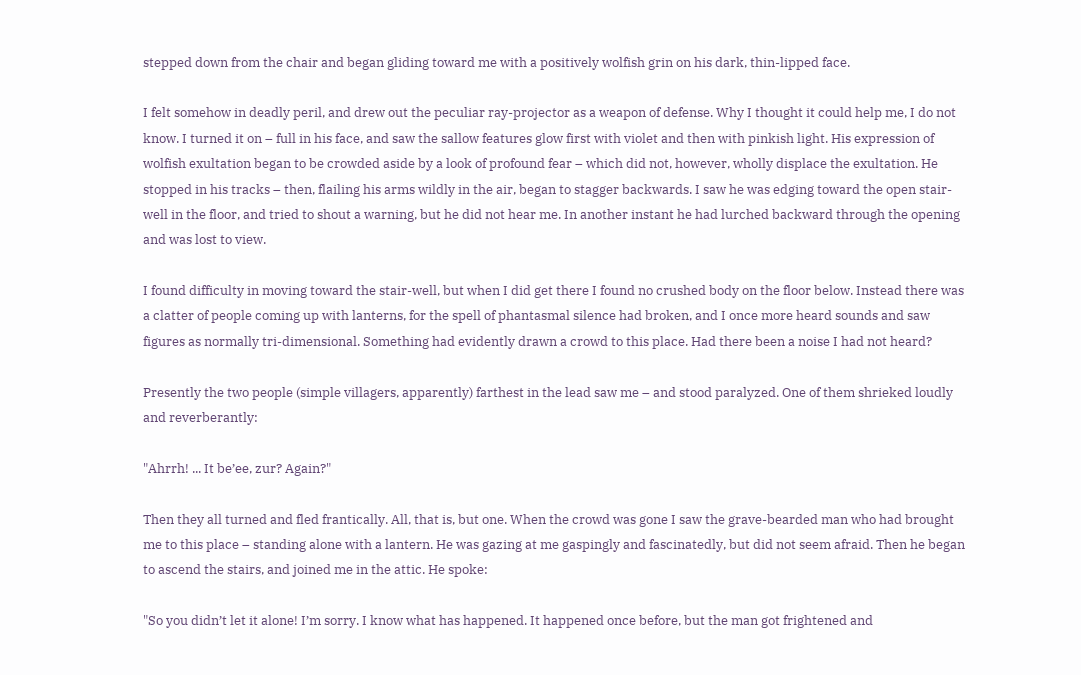stepped down from the chair and began gliding toward me with a positively wolfish grin on his dark, thin-lipped face.

I felt somehow in deadly peril, and drew out the peculiar ray-projector as a weapon of defense. Why I thought it could help me, I do not know. I turned it on – full in his face, and saw the sallow features glow first with violet and then with pinkish light. His expression of wolfish exultation began to be crowded aside by a look of profound fear – which did not, however, wholly displace the exultation. He stopped in his tracks – then, flailing his arms wildly in the air, began to stagger backwards. I saw he was edging toward the open stair-well in the floor, and tried to shout a warning, but he did not hear me. In another instant he had lurched backward through the opening and was lost to view.

I found difficulty in moving toward the stair-well, but when I did get there I found no crushed body on the floor below. Instead there was a clatter of people coming up with lanterns, for the spell of phantasmal silence had broken, and I once more heard sounds and saw figures as normally tri-dimensional. Something had evidently drawn a crowd to this place. Had there been a noise I had not heard?

Presently the two people (simple villagers, apparently) farthest in the lead saw me – and stood paralyzed. One of them shrieked loudly and reverberantly:

"Ahrrh! ... It be’ee, zur? Again?"

Then they all turned and fled frantically. All, that is, but one. When the crowd was gone I saw the grave-bearded man who had brought me to this place – standing alone with a lantern. He was gazing at me gaspingly and fascinatedly, but did not seem afraid. Then he began to ascend the stairs, and joined me in the attic. He spoke:

"So you didn’t let it alone! I’m sorry. I know what has happened. It happened once before, but the man got frightened and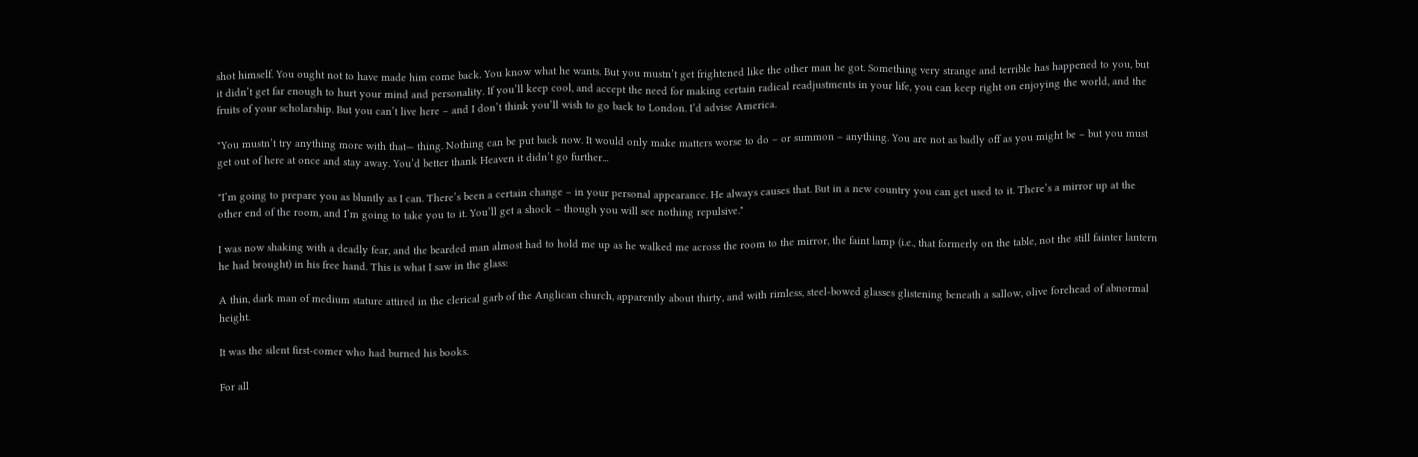shot himself. You ought not to have made him come back. You know what he wants. But you mustn’t get frightened like the other man he got. Something very strange and terrible has happened to you, but it didn’t get far enough to hurt your mind and personality. If you’ll keep cool, and accept the need for making certain radical readjustments in your life, you can keep right on enjoying the world, and the fruits of your scholarship. But you can’t live here – and I don’t think you’ll wish to go back to London. I’d advise America.

"You mustn’t try anything more with that— thing. Nothing can be put back now. It would only make matters worse to do – or summon – anything. You are not as badly off as you might be – but you must get out of here at once and stay away. You’d better thank Heaven it didn’t go further...

"I’m going to prepare you as bluntly as I can. There’s been a certain change – in your personal appearance. He always causes that. But in a new country you can get used to it. There’s a mirror up at the other end of the room, and I’m going to take you to it. You’ll get a shock – though you will see nothing repulsive."

I was now shaking with a deadly fear, and the bearded man almost had to hold me up as he walked me across the room to the mirror, the faint lamp (i.e., that formerly on the table, not the still fainter lantern he had brought) in his free hand. This is what I saw in the glass:

A thin, dark man of medium stature attired in the clerical garb of the Anglican church, apparently about thirty, and with rimless, steel-bowed glasses glistening beneath a sallow, olive forehead of abnormal height.

It was the silent first-comer who had burned his books.

For all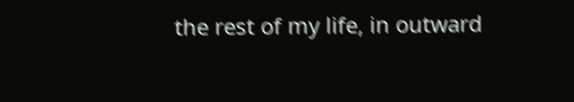the rest of my life, in outward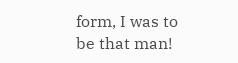form, I was to be that man!